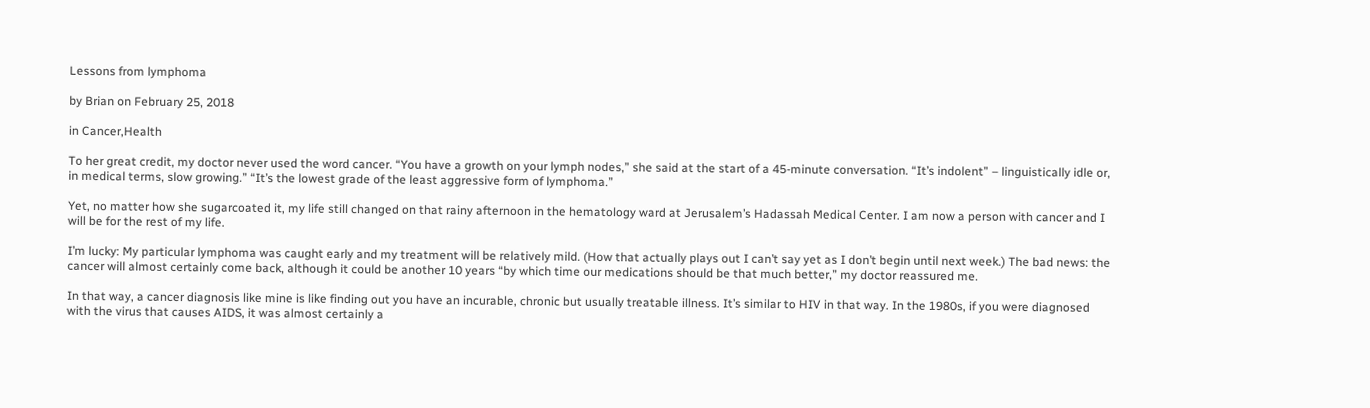Lessons from lymphoma

by Brian on February 25, 2018

in Cancer,Health

To her great credit, my doctor never used the word cancer. “You have a growth on your lymph nodes,” she said at the start of a 45-minute conversation. “It’s indolent” – linguistically idle or, in medical terms, slow growing.” “It’s the lowest grade of the least aggressive form of lymphoma.”

Yet, no matter how she sugarcoated it, my life still changed on that rainy afternoon in the hematology ward at Jerusalem’s Hadassah Medical Center. I am now a person with cancer and I will be for the rest of my life.

I’m lucky: My particular lymphoma was caught early and my treatment will be relatively mild. (How that actually plays out I can’t say yet as I don’t begin until next week.) The bad news: the cancer will almost certainly come back, although it could be another 10 years “by which time our medications should be that much better,” my doctor reassured me.

In that way, a cancer diagnosis like mine is like finding out you have an incurable, chronic but usually treatable illness. It’s similar to HIV in that way. In the 1980s, if you were diagnosed with the virus that causes AIDS, it was almost certainly a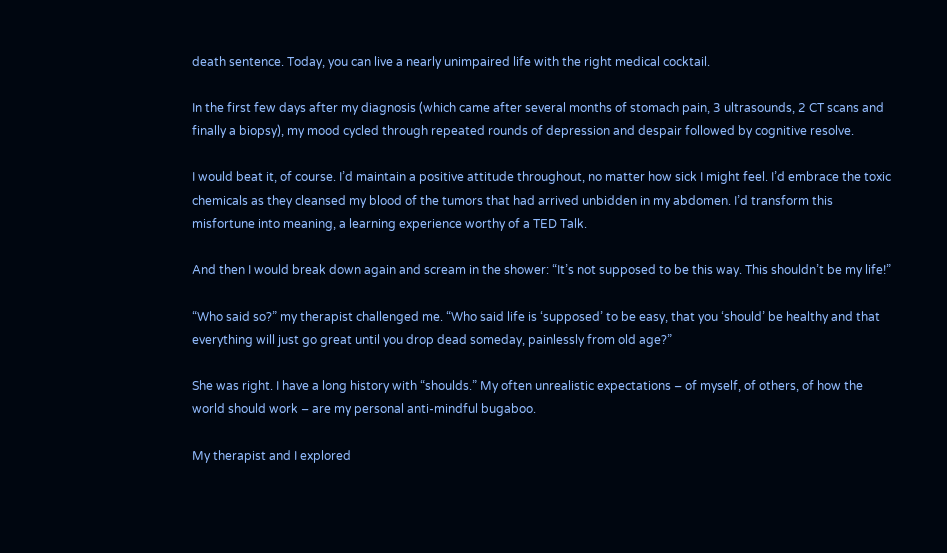death sentence. Today, you can live a nearly unimpaired life with the right medical cocktail.

In the first few days after my diagnosis (which came after several months of stomach pain, 3 ultrasounds, 2 CT scans and finally a biopsy), my mood cycled through repeated rounds of depression and despair followed by cognitive resolve.

I would beat it, of course. I’d maintain a positive attitude throughout, no matter how sick I might feel. I’d embrace the toxic chemicals as they cleansed my blood of the tumors that had arrived unbidden in my abdomen. I’d transform this misfortune into meaning, a learning experience worthy of a TED Talk.

And then I would break down again and scream in the shower: “It’s not supposed to be this way. This shouldn’t be my life!”

“Who said so?” my therapist challenged me. “Who said life is ‘supposed’ to be easy, that you ‘should’ be healthy and that everything will just go great until you drop dead someday, painlessly from old age?”

She was right. I have a long history with “shoulds.” My often unrealistic expectations – of myself, of others, of how the world should work – are my personal anti-mindful bugaboo.

My therapist and I explored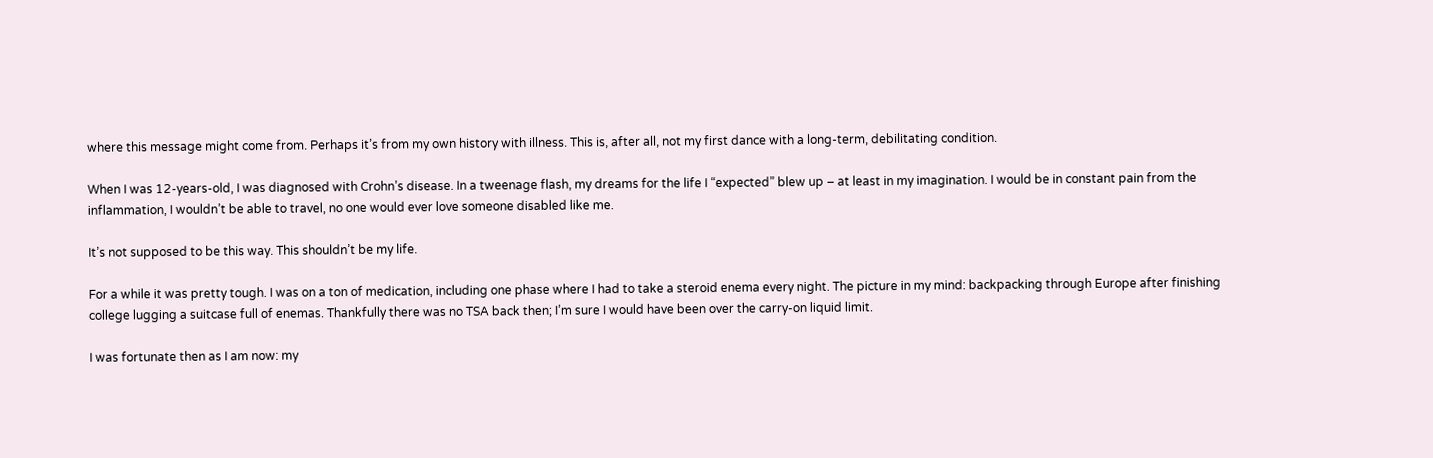where this message might come from. Perhaps it’s from my own history with illness. This is, after all, not my first dance with a long-term, debilitating condition.

When I was 12-years-old, I was diagnosed with Crohn’s disease. In a tweenage flash, my dreams for the life I “expected” blew up – at least in my imagination. I would be in constant pain from the inflammation, I wouldn’t be able to travel, no one would ever love someone disabled like me.

It’s not supposed to be this way. This shouldn’t be my life.

For a while it was pretty tough. I was on a ton of medication, including one phase where I had to take a steroid enema every night. The picture in my mind: backpacking through Europe after finishing college lugging a suitcase full of enemas. Thankfully there was no TSA back then; I’m sure I would have been over the carry-on liquid limit.

I was fortunate then as I am now: my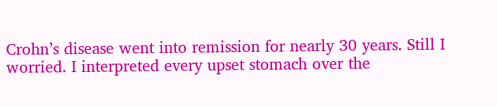Crohn’s disease went into remission for nearly 30 years. Still I worried. I interpreted every upset stomach over the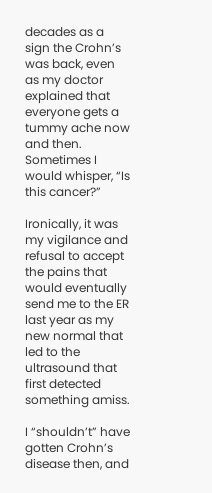decades as a sign the Crohn’s was back, even as my doctor explained that everyone gets a tummy ache now and then. Sometimes I would whisper, “Is this cancer?”

Ironically, it was my vigilance and refusal to accept the pains that would eventually send me to the ER last year as my new normal that led to the ultrasound that first detected something amiss.

I “shouldn’t” have gotten Crohn’s disease then, and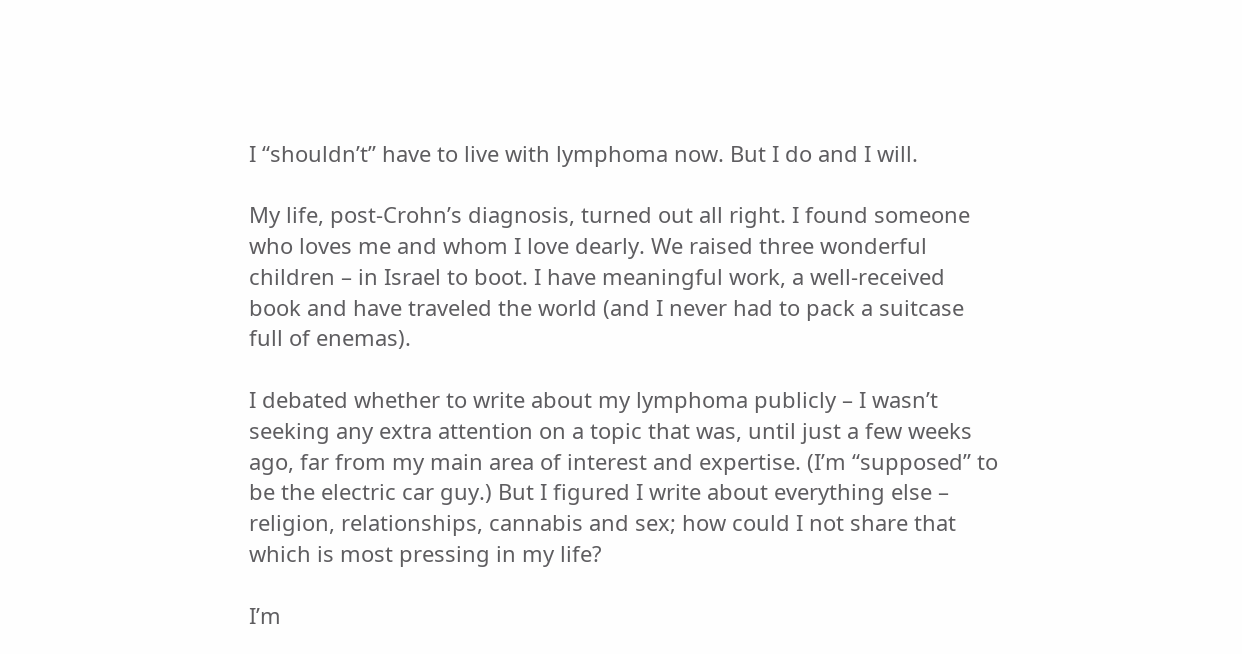I “shouldn’t” have to live with lymphoma now. But I do and I will.

My life, post-Crohn’s diagnosis, turned out all right. I found someone who loves me and whom I love dearly. We raised three wonderful children – in Israel to boot. I have meaningful work, a well-received book and have traveled the world (and I never had to pack a suitcase full of enemas).

I debated whether to write about my lymphoma publicly – I wasn’t seeking any extra attention on a topic that was, until just a few weeks ago, far from my main area of interest and expertise. (I’m “supposed” to be the electric car guy.) But I figured I write about everything else – religion, relationships, cannabis and sex; how could I not share that which is most pressing in my life?

I’m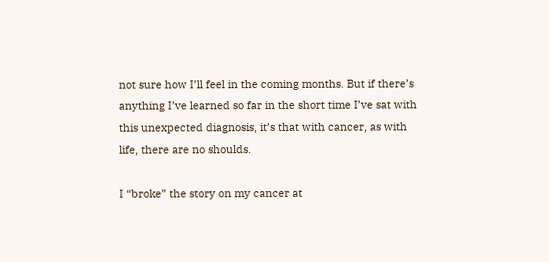not sure how I’ll feel in the coming months. But if there’s anything I’ve learned so far in the short time I’ve sat with this unexpected diagnosis, it’s that with cancer, as with life, there are no shoulds.

I “broke” the story on my cancer at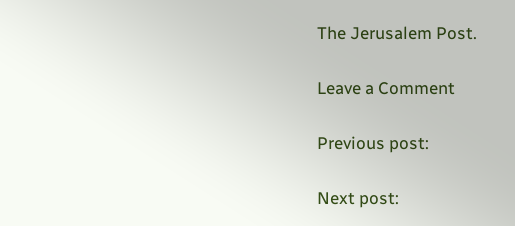The Jerusalem Post.

Leave a Comment

Previous post:

Next post: